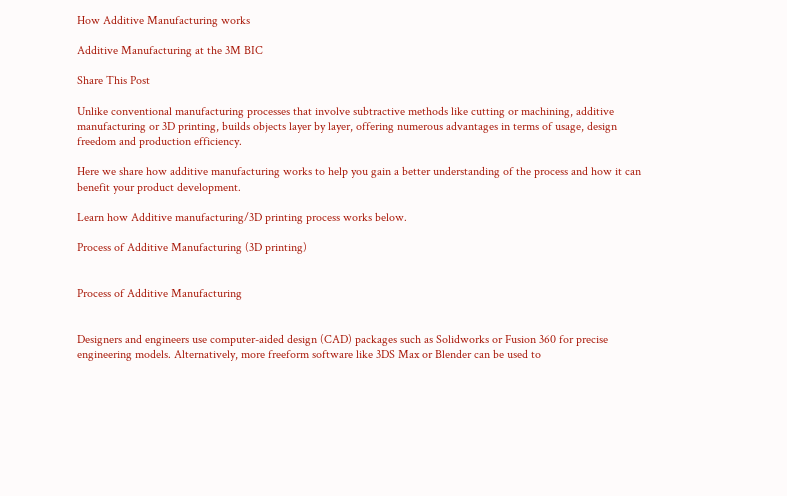How Additive Manufacturing works

Additive Manufacturing at the 3M BIC

Share This Post

Unlike conventional manufacturing processes that involve subtractive methods like cutting or machining, additive manufacturing or 3D printing, builds objects layer by layer, offering numerous advantages in terms of usage, design freedom and production efficiency.

Here we share how additive manufacturing works to help you gain a better understanding of the process and how it can benefit your product development.

Learn how Additive manufacturing/3D printing process works below.

Process of Additive Manufacturing (3D printing)


Process of Additive Manufacturing


Designers and engineers use computer-aided design (CAD) packages such as Solidworks or Fusion 360 for precise engineering models. Alternatively, more freeform software like 3DS Max or Blender can be used to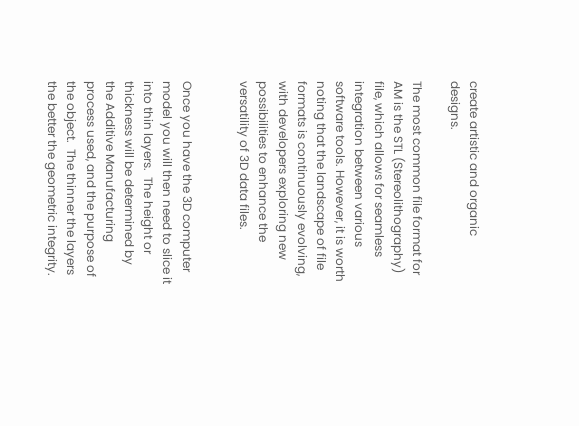create artistic and organic designs.

The most common file format for AM is the STL (Stereolithography) file, which allows for seamless integration between various software tools. However, it is worth noting that the landscape of file formats is continuously evolving, with developers exploring new possibilities to enhance the versatility of 3D data files.


Once you have the 3D computer model you will then need to slice it into thin layers.  The height or thickness will be determined by the Additive Manufacturing process used, and the purpose of the object.  The thinner the layers the better the geometric integrity.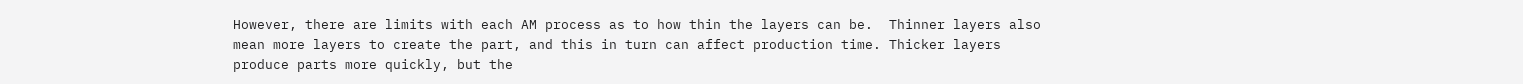However, there are limits with each AM process as to how thin the layers can be.  Thinner layers also mean more layers to create the part, and this in turn can affect production time. Thicker layers produce parts more quickly, but the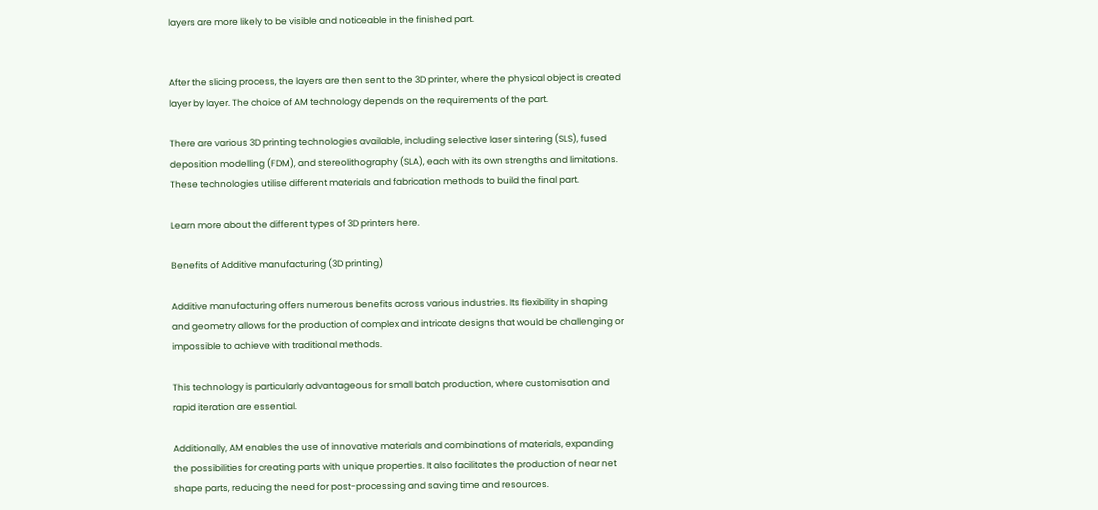layers are more likely to be visible and noticeable in the finished part.


After the slicing process, the layers are then sent to the 3D printer, where the physical object is created layer by layer. The choice of AM technology depends on the requirements of the part.

There are various 3D printing technologies available, including selective laser sintering (SLS), fused deposition modelling (FDM), and stereolithography (SLA), each with its own strengths and limitations. These technologies utilise different materials and fabrication methods to build the final part.

Learn more about the different types of 3D printers here.

Benefits of Additive manufacturing (3D printing)

Additive manufacturing offers numerous benefits across various industries. Its flexibility in shaping and geometry allows for the production of complex and intricate designs that would be challenging or impossible to achieve with traditional methods.

This technology is particularly advantageous for small batch production, where customisation and rapid iteration are essential.

Additionally, AM enables the use of innovative materials and combinations of materials, expanding the possibilities for creating parts with unique properties. It also facilitates the production of near net shape parts, reducing the need for post-processing and saving time and resources.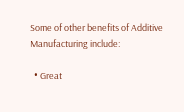Some of other benefits of Additive Manufacturing include:

  • Great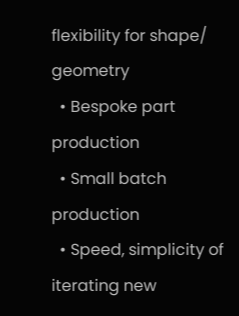flexibility for shape/ geometry
  • Bespoke part production
  • Small batch production
  • Speed, simplicity of iterating new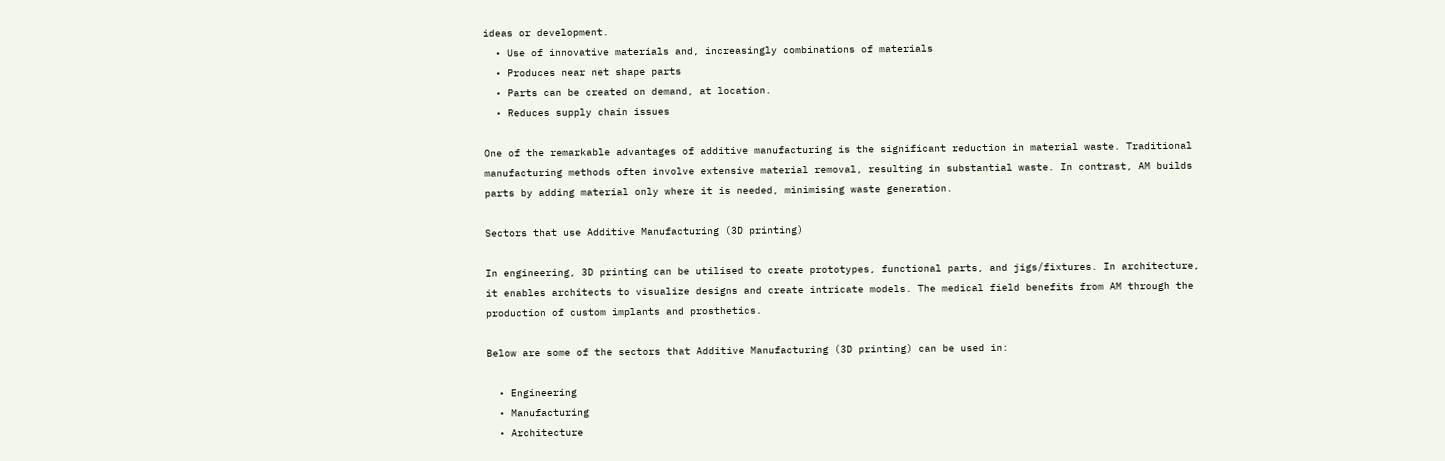ideas or development.
  • Use of innovative materials and, increasingly combinations of materials
  • Produces near net shape parts
  • Parts can be created on demand, at location.
  • Reduces supply chain issues

One of the remarkable advantages of additive manufacturing is the significant reduction in material waste. Traditional manufacturing methods often involve extensive material removal, resulting in substantial waste. In contrast, AM builds parts by adding material only where it is needed, minimising waste generation.

Sectors that use Additive Manufacturing (3D printing)

In engineering, 3D printing can be utilised to create prototypes, functional parts, and jigs/fixtures. In architecture, it enables architects to visualize designs and create intricate models. The medical field benefits from AM through the production of custom implants and prosthetics.

Below are some of the sectors that Additive Manufacturing (3D printing) can be used in:

  • Engineering
  • Manufacturing
  • Architecture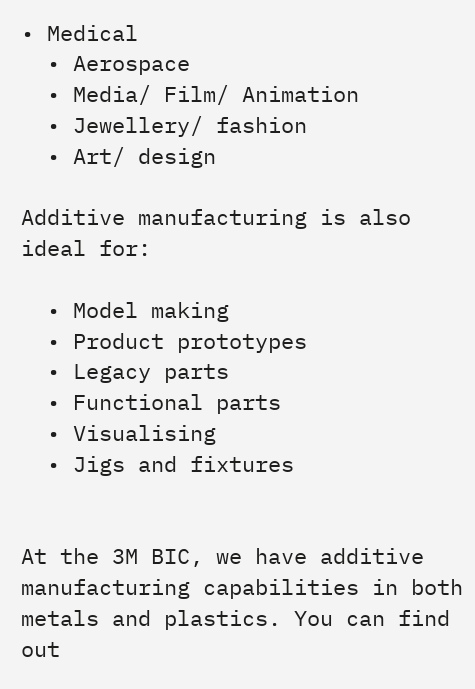• Medical
  • Aerospace
  • Media/ Film/ Animation
  • Jewellery/ fashion
  • Art/ design

Additive manufacturing is also ideal for:

  • Model making
  • Product prototypes
  • Legacy parts
  • Functional parts
  • Visualising
  • Jigs and fixtures


At the 3M BIC, we have additive manufacturing capabilities in both metals and plastics. You can find out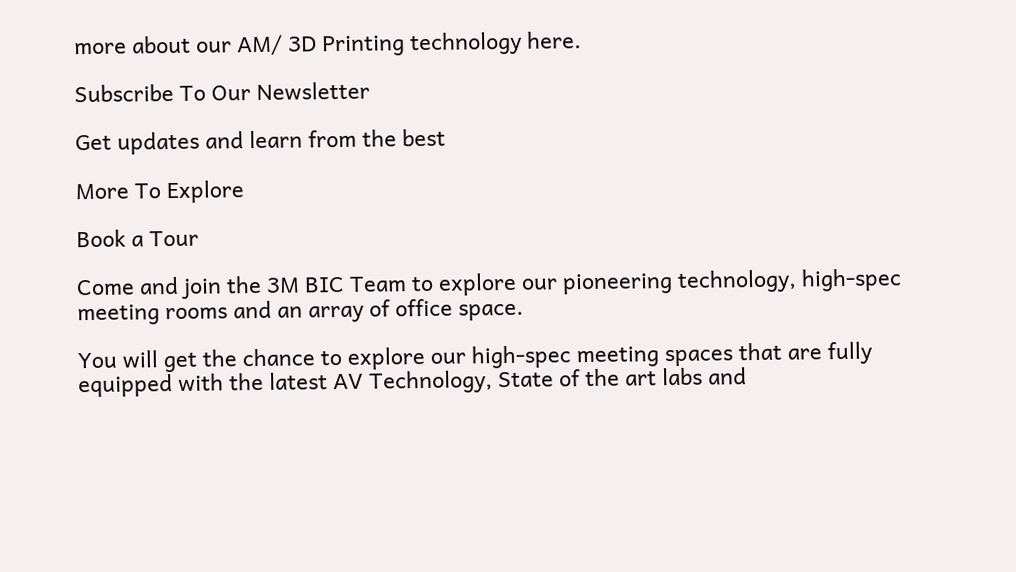more about our AM/ 3D Printing technology here.

Subscribe To Our Newsletter

Get updates and learn from the best

More To Explore

Book a Tour

Come and join the 3M BIC Team to explore our pioneering technology, high-spec meeting rooms and an array of office space.

You will get the chance to explore our high-spec meeting spaces that are fully equipped with the latest AV Technology, State of the art labs and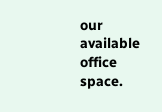our available office space.